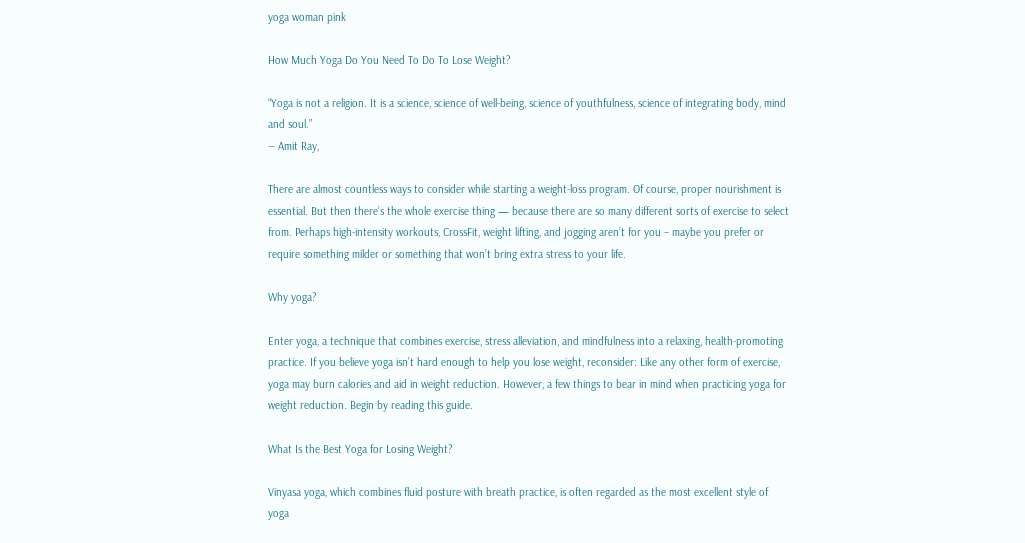yoga woman pink

How Much Yoga Do You Need To Do To Lose Weight?

“Yoga is not a religion. It is a science, science of well-being, science of youthfulness, science of integrating body, mind and soul.”
― Amit Ray,

There are almost countless ways to consider while starting a weight-loss program. Of course, proper nourishment is essential. But then there’s the whole exercise thing — because there are so many different sorts of exercise to select from. Perhaps high-intensity workouts, CrossFit, weight lifting, and jogging aren’t for you – maybe you prefer or require something milder or something that won’t bring extra stress to your life.

Why yoga?

Enter yoga, a technique that combines exercise, stress alleviation, and mindfulness into a relaxing, health-promoting practice. If you believe yoga isn’t hard enough to help you lose weight, reconsider: Like any other form of exercise, yoga may burn calories and aid in weight reduction. However, a few things to bear in mind when practicing yoga for weight reduction. Begin by reading this guide.

What Is the Best Yoga for Losing Weight?

Vinyasa yoga, which combines fluid posture with breath practice, is often regarded as the most excellent style of yoga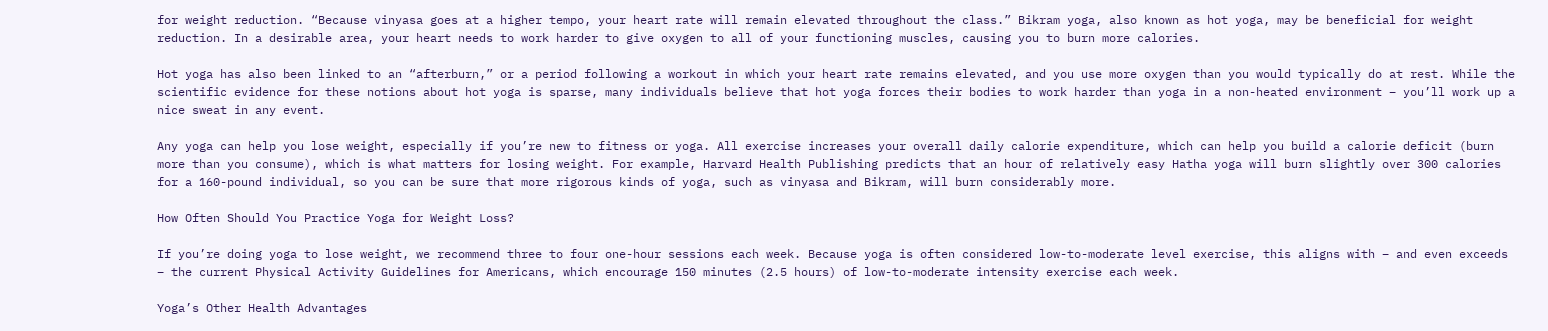for weight reduction. “Because vinyasa goes at a higher tempo, your heart rate will remain elevated throughout the class.” Bikram yoga, also known as hot yoga, may be beneficial for weight reduction. In a desirable area, your heart needs to work harder to give oxygen to all of your functioning muscles, causing you to burn more calories.

Hot yoga has also been linked to an “afterburn,” or a period following a workout in which your heart rate remains elevated, and you use more oxygen than you would typically do at rest. While the scientific evidence for these notions about hot yoga is sparse, many individuals believe that hot yoga forces their bodies to work harder than yoga in a non-heated environment – you’ll work up a nice sweat in any event.

Any yoga can help you lose weight, especially if you’re new to fitness or yoga. All exercise increases your overall daily calorie expenditure, which can help you build a calorie deficit (burn more than you consume), which is what matters for losing weight. For example, Harvard Health Publishing predicts that an hour of relatively easy Hatha yoga will burn slightly over 300 calories for a 160-pound individual, so you can be sure that more rigorous kinds of yoga, such as vinyasa and Bikram, will burn considerably more.

How Often Should You Practice Yoga for Weight Loss?

If you’re doing yoga to lose weight, we recommend three to four one-hour sessions each week. Because yoga is often considered low-to-moderate level exercise, this aligns with – and even exceeds – the current Physical Activity Guidelines for Americans, which encourage 150 minutes (2.5 hours) of low-to-moderate intensity exercise each week.

Yoga’s Other Health Advantages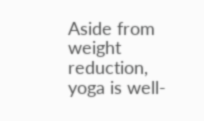Aside from weight reduction, yoga is well-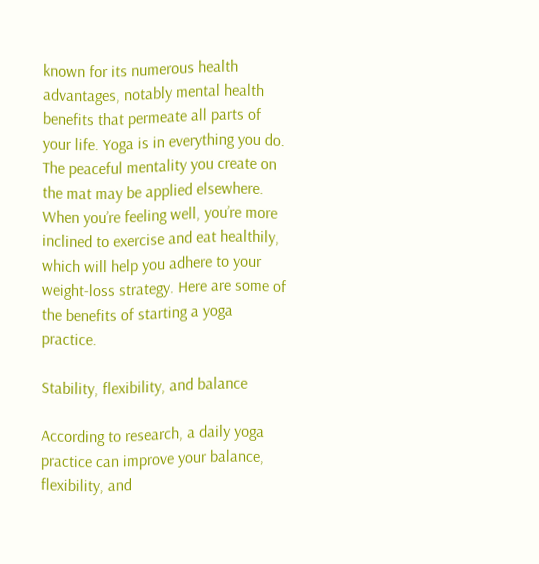known for its numerous health advantages, notably mental health benefits that permeate all parts of your life. Yoga is in everything you do. The peaceful mentality you create on the mat may be applied elsewhere. When you’re feeling well, you’re more inclined to exercise and eat healthily, which will help you adhere to your weight-loss strategy. Here are some of the benefits of starting a yoga practice.

Stability, flexibility, and balance

According to research, a daily yoga practice can improve your balance, flexibility, and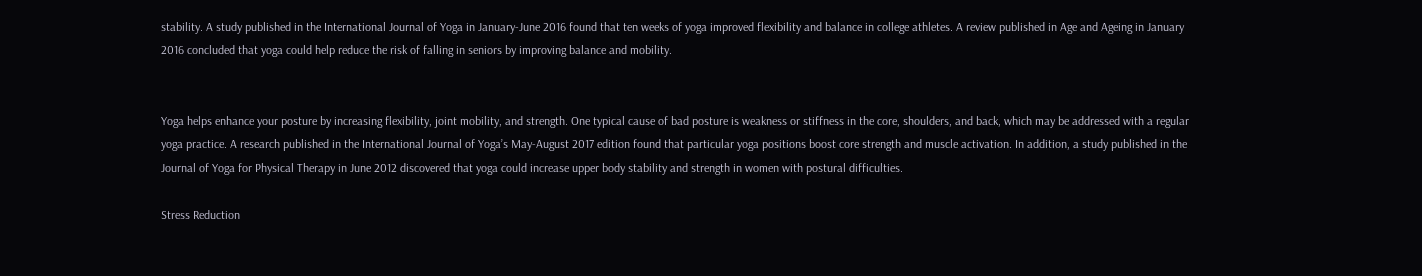stability. A study published in the International Journal of Yoga in January-June 2016 found that ten weeks of yoga improved flexibility and balance in college athletes. A review published in Age and Ageing in January 2016 concluded that yoga could help reduce the risk of falling in seniors by improving balance and mobility.


Yoga helps enhance your posture by increasing flexibility, joint mobility, and strength. One typical cause of bad posture is weakness or stiffness in the core, shoulders, and back, which may be addressed with a regular yoga practice. A research published in the International Journal of Yoga’s May-August 2017 edition found that particular yoga positions boost core strength and muscle activation. In addition, a study published in the Journal of Yoga for Physical Therapy in June 2012 discovered that yoga could increase upper body stability and strength in women with postural difficulties.

Stress Reduction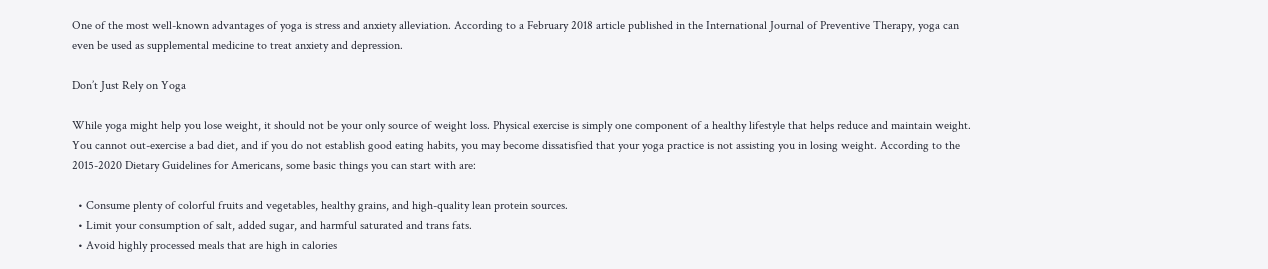One of the most well-known advantages of yoga is stress and anxiety alleviation. According to a February 2018 article published in the International Journal of Preventive Therapy, yoga can even be used as supplemental medicine to treat anxiety and depression.

Don’t Just Rely on Yoga

While yoga might help you lose weight, it should not be your only source of weight loss. Physical exercise is simply one component of a healthy lifestyle that helps reduce and maintain weight. You cannot out-exercise a bad diet, and if you do not establish good eating habits, you may become dissatisfied that your yoga practice is not assisting you in losing weight. According to the 2015-2020 Dietary Guidelines for Americans, some basic things you can start with are:

  • Consume plenty of colorful fruits and vegetables, healthy grains, and high-quality lean protein sources.
  • Limit your consumption of salt, added sugar, and harmful saturated and trans fats.
  • Avoid highly processed meals that are high in calories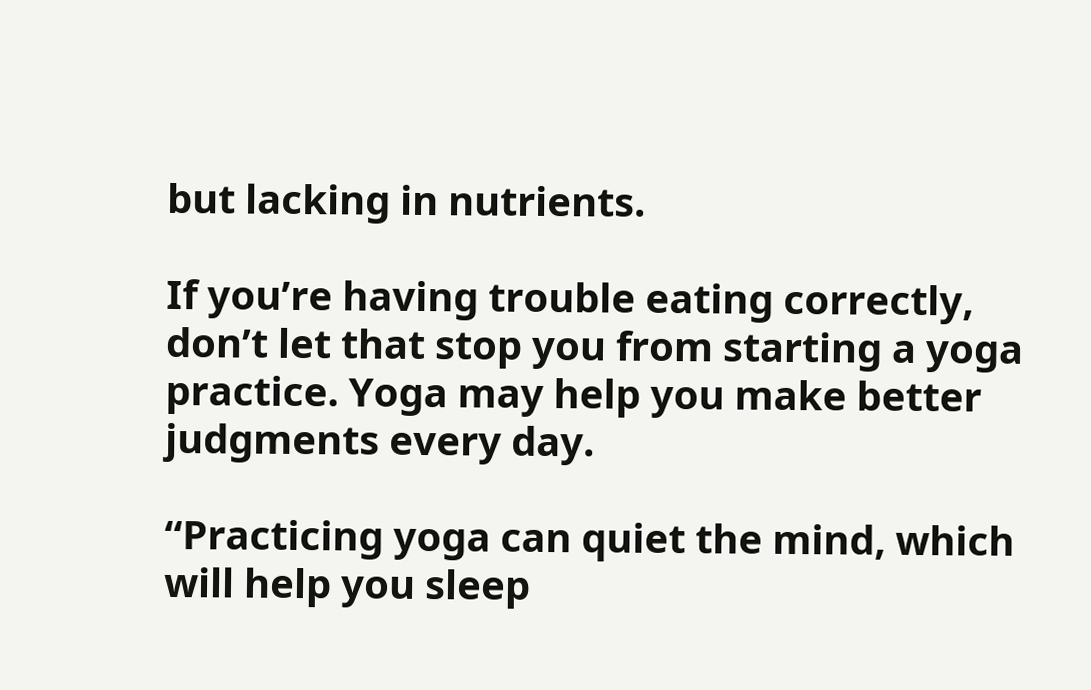but lacking in nutrients.

If you’re having trouble eating correctly, don’t let that stop you from starting a yoga practice. Yoga may help you make better judgments every day.

“Practicing yoga can quiet the mind, which will help you sleep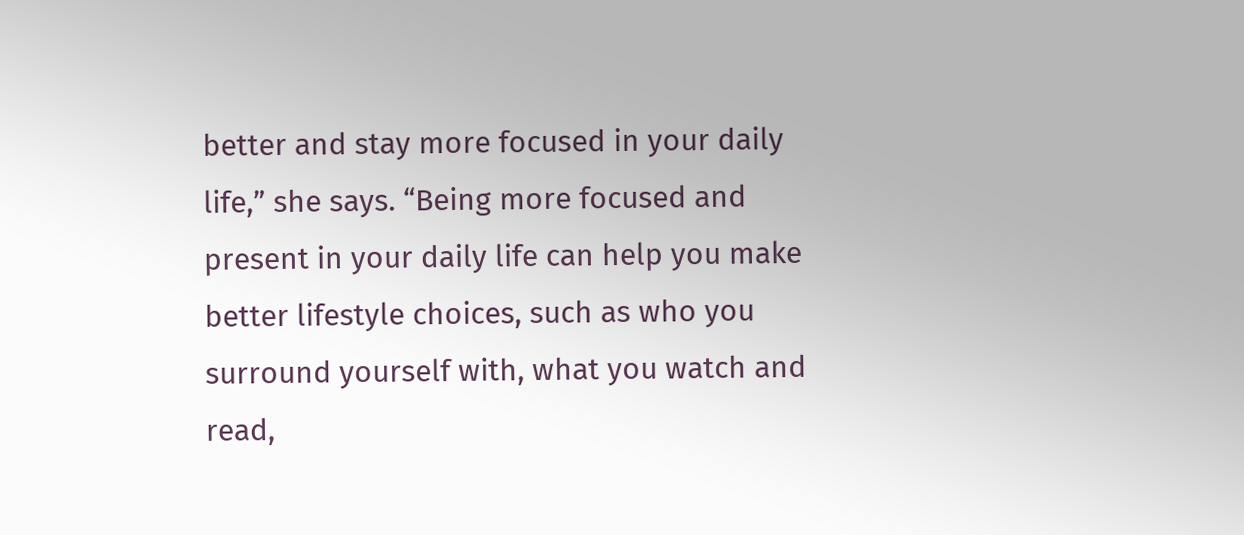better and stay more focused in your daily life,” she says. “Being more focused and present in your daily life can help you make better lifestyle choices, such as who you surround yourself with, what you watch and read,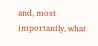and, most importantly, what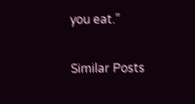you eat.”

Similar Posts